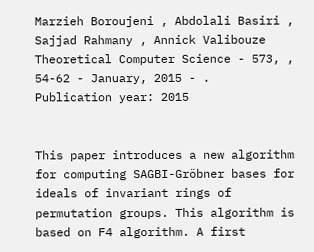Marzieh Boroujeni , Abdolali Basiri , Sajjad Rahmany , Annick Valibouze
Theoretical Computer Science - 573, , 54-62 - January, 2015 - .
Publication year: 2015


This paper introduces a new algorithm for computing SAGBI-Gröbner bases for ideals of invariant rings of permutation groups. This algorithm is based on F4 algorithm. A first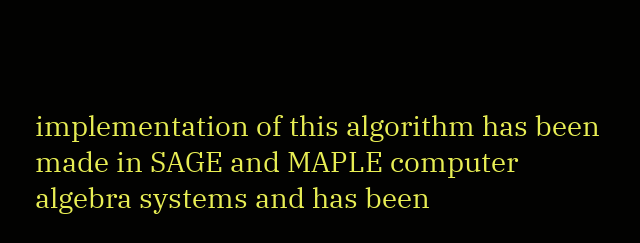implementation of this algorithm has been made in SAGE and MAPLE computer algebra systems and has been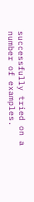successfully tried on a number of examples.